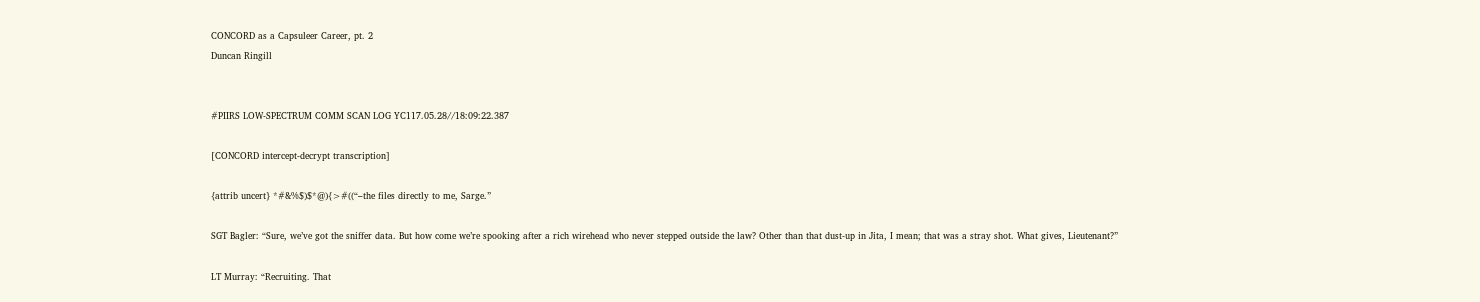CONCORD as a Capsuleer Career, pt. 2
Duncan Ringill


#PIIRS LOW-SPECTRUM COMM SCAN LOG YC117.05.28//18:09:22.387

[CONCORD intercept-decrypt transcription]

{attrib uncert} *#&%$)$*@){>#((“–the files directly to me, Sarge.”

SGT Bagler: “Sure, we’ve got the sniffer data. But how come we’re spooking after a rich wirehead who never stepped outside the law? Other than that dust-up in Jita, I mean; that was a stray shot. What gives, Lieutenant?”

LT Murray: “Recruiting. That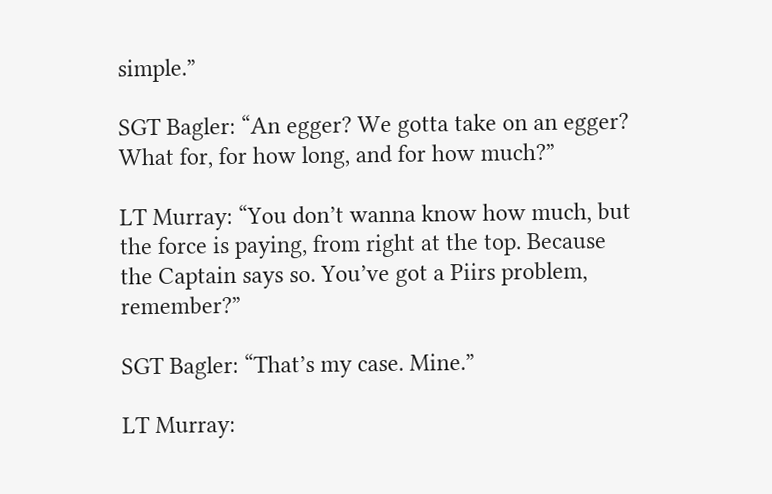simple.”

SGT Bagler: “An egger? We gotta take on an egger? What for, for how long, and for how much?”

LT Murray: “You don’t wanna know how much, but the force is paying, from right at the top. Because the Captain says so. You’ve got a Piirs problem, remember?”

SGT Bagler: “That’s my case. Mine.”

LT Murray: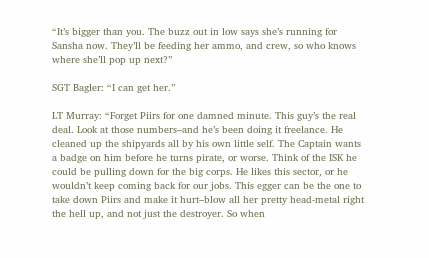“It’s bigger than you. The buzz out in low says she’s running for Sansha now. They’ll be feeding her ammo, and crew, so who knows where she’ll pop up next?”

SGT Bagler: “I can get her.”

LT Murray: “Forget Piirs for one damned minute. This guy’s the real deal. Look at those numbers–and he’s been doing it freelance. He cleaned up the shipyards all by his own little self. The Captain wants a badge on him before he turns pirate, or worse. Think of the ISK he could be pulling down for the big corps. He likes this sector, or he wouldn’t keep coming back for our jobs. This egger can be the one to take down Piirs and make it hurt–blow all her pretty head-metal right the hell up, and not just the destroyer. So when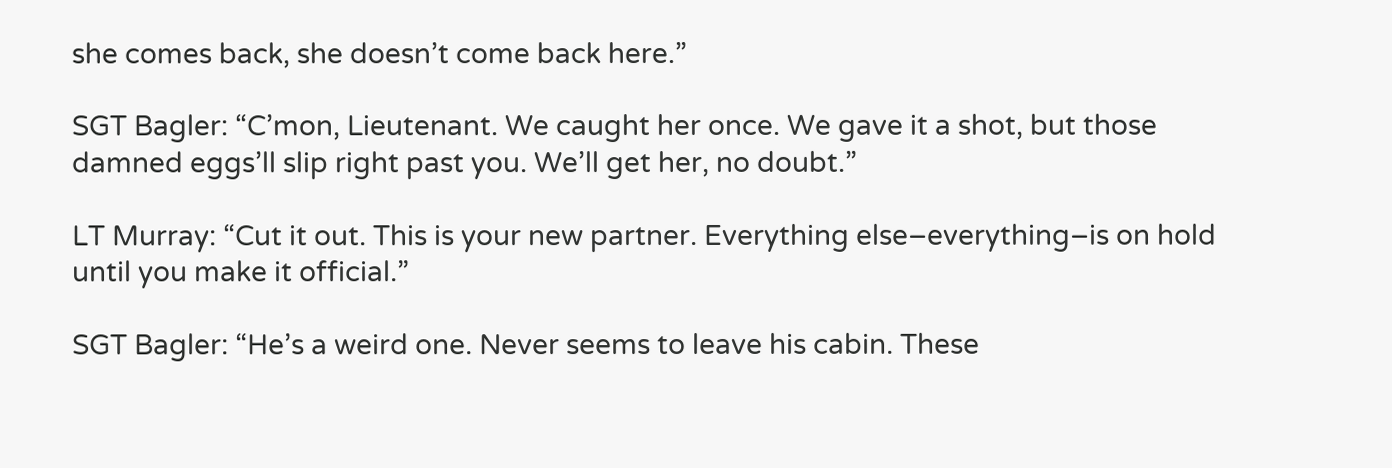she comes back, she doesn’t come back here.”

SGT Bagler: “C’mon, Lieutenant. We caught her once. We gave it a shot, but those damned eggs’ll slip right past you. We’ll get her, no doubt.”

LT Murray: “Cut it out. This is your new partner. Everything else–everything–is on hold until you make it official.”

SGT Bagler: “He’s a weird one. Never seems to leave his cabin. These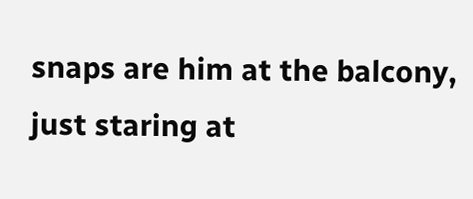snaps are him at the balcony, just staring at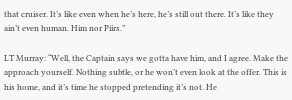that cruiser. It’s like even when he’s here, he’s still out there. It’s like they ain’t even human. Him nor Piirs.”

LT Murray: “Well, the Captain says we gotta have him, and I agree. Make the approach yourself. Nothing subtle, or he won’t even look at the offer. This is his home, and it’s time he stopped pretending it’s not. He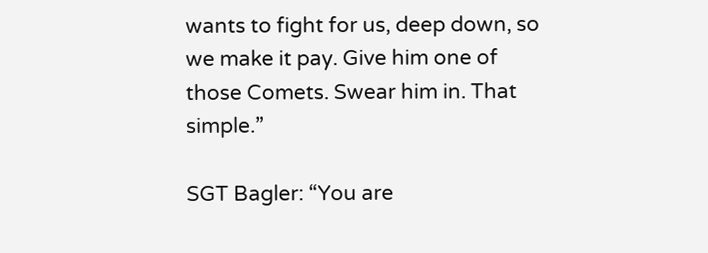wants to fight for us, deep down, so we make it pay. Give him one of those Comets. Swear him in. That simple.”

SGT Bagler: “You are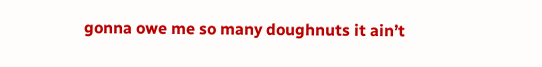gonna owe me so many doughnuts it ain’t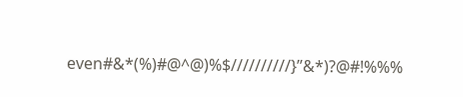even#&*(%)#@^@)%$//////////}”&*)?@#!%%%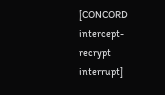[CONCORD intercept-recrypt interrupt]